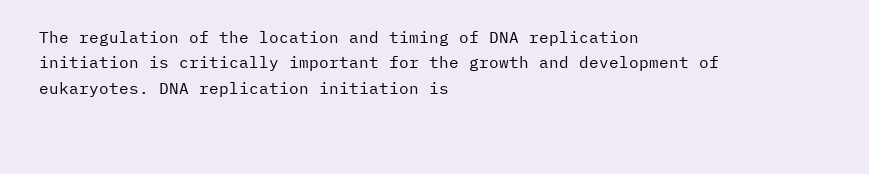The regulation of the location and timing of DNA replication initiation is critically important for the growth and development of eukaryotes. DNA replication initiation is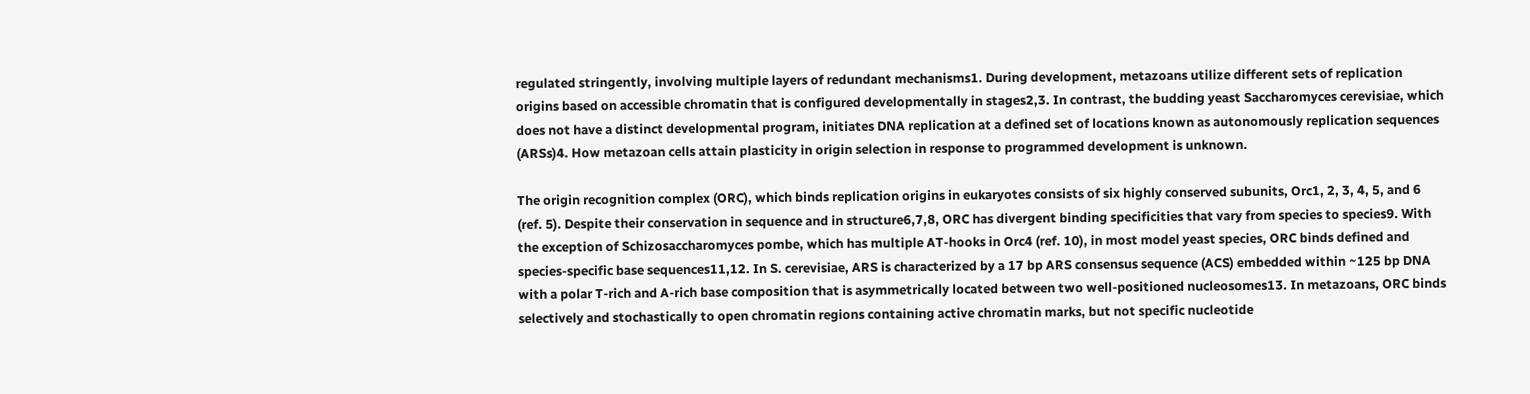regulated stringently, involving multiple layers of redundant mechanisms1. During development, metazoans utilize different sets of replication origins based on accessible chromatin that is configured developmentally in stages2,3. In contrast, the budding yeast Saccharomyces cerevisiae, which does not have a distinct developmental program, initiates DNA replication at a defined set of locations known as autonomously replication sequences (ARSs)4. How metazoan cells attain plasticity in origin selection in response to programmed development is unknown.

The origin recognition complex (ORC), which binds replication origins in eukaryotes consists of six highly conserved subunits, Orc1, 2, 3, 4, 5, and 6 (ref. 5). Despite their conservation in sequence and in structure6,7,8, ORC has divergent binding specificities that vary from species to species9. With the exception of Schizosaccharomyces pombe, which has multiple AT-hooks in Orc4 (ref. 10), in most model yeast species, ORC binds defined and species-specific base sequences11,12. In S. cerevisiae, ARS is characterized by a 17 bp ARS consensus sequence (ACS) embedded within ~125 bp DNA with a polar T-rich and A-rich base composition that is asymmetrically located between two well-positioned nucleosomes13. In metazoans, ORC binds selectively and stochastically to open chromatin regions containing active chromatin marks, but not specific nucleotide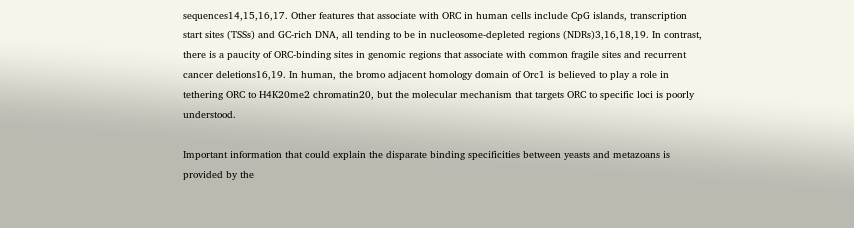sequences14,15,16,17. Other features that associate with ORC in human cells include CpG islands, transcription start sites (TSSs) and GC-rich DNA, all tending to be in nucleosome-depleted regions (NDRs)3,16,18,19. In contrast, there is a paucity of ORC-binding sites in genomic regions that associate with common fragile sites and recurrent cancer deletions16,19. In human, the bromo adjacent homology domain of Orc1 is believed to play a role in tethering ORC to H4K20me2 chromatin20, but the molecular mechanism that targets ORC to specific loci is poorly understood.

Important information that could explain the disparate binding specificities between yeasts and metazoans is provided by the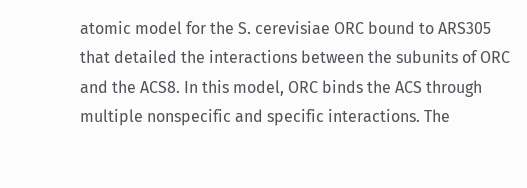atomic model for the S. cerevisiae ORC bound to ARS305 that detailed the interactions between the subunits of ORC and the ACS8. In this model, ORC binds the ACS through multiple nonspecific and specific interactions. The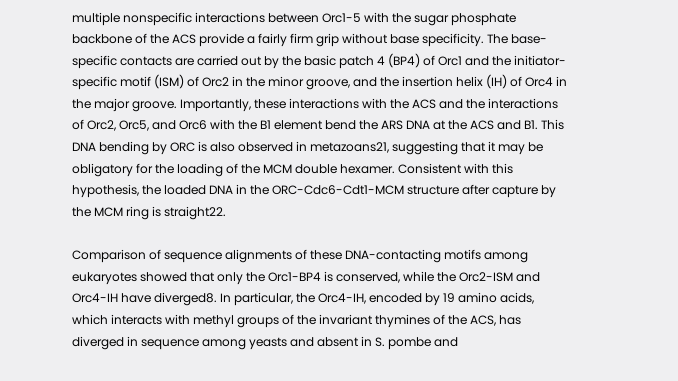multiple nonspecific interactions between Orc1-5 with the sugar phosphate backbone of the ACS provide a fairly firm grip without base specificity. The base-specific contacts are carried out by the basic patch 4 (BP4) of Orc1 and the initiator-specific motif (ISM) of Orc2 in the minor groove, and the insertion helix (IH) of Orc4 in the major groove. Importantly, these interactions with the ACS and the interactions of Orc2, Orc5, and Orc6 with the B1 element bend the ARS DNA at the ACS and B1. This DNA bending by ORC is also observed in metazoans21, suggesting that it may be obligatory for the loading of the MCM double hexamer. Consistent with this hypothesis, the loaded DNA in the ORC-Cdc6-Cdt1-MCM structure after capture by the MCM ring is straight22.

Comparison of sequence alignments of these DNA-contacting motifs among eukaryotes showed that only the Orc1-BP4 is conserved, while the Orc2-ISM and Orc4-IH have diverged8. In particular, the Orc4-IH, encoded by 19 amino acids, which interacts with methyl groups of the invariant thymines of the ACS, has diverged in sequence among yeasts and absent in S. pombe and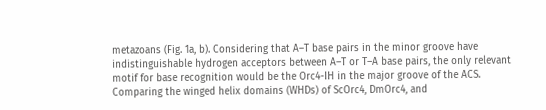metazoans (Fig. 1a, b). Considering that A–T base pairs in the minor groove have indistinguishable hydrogen acceptors between A–T or T–A base pairs, the only relevant motif for base recognition would be the Orc4-IH in the major groove of the ACS. Comparing the winged helix domains (WHDs) of ScOrc4, DmOrc4, and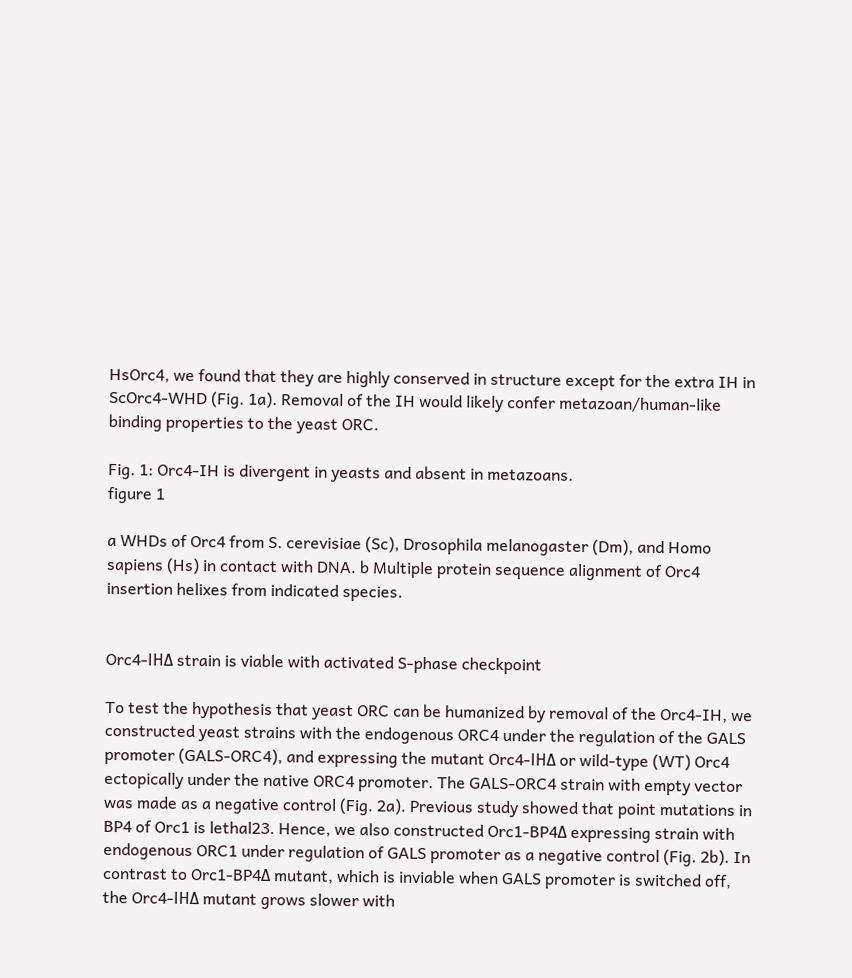HsOrc4, we found that they are highly conserved in structure except for the extra IH in ScOrc4-WHD (Fig. 1a). Removal of the IH would likely confer metazoan/human-like binding properties to the yeast ORC.

Fig. 1: Orc4-IH is divergent in yeasts and absent in metazoans.
figure 1

a WHDs of Orc4 from S. cerevisiae (Sc), Drosophila melanogaster (Dm), and Homo sapiens (Hs) in contact with DNA. b Multiple protein sequence alignment of Orc4 insertion helixes from indicated species.


Orc4-IHΔ strain is viable with activated S-phase checkpoint

To test the hypothesis that yeast ORC can be humanized by removal of the Orc4-IH, we constructed yeast strains with the endogenous ORC4 under the regulation of the GALS promoter (GALS-ORC4), and expressing the mutant Orc4-IHΔ or wild-type (WT) Orc4 ectopically under the native ORC4 promoter. The GALS-ORC4 strain with empty vector was made as a negative control (Fig. 2a). Previous study showed that point mutations in BP4 of Orc1 is lethal23. Hence, we also constructed Orc1-BP4Δ expressing strain with endogenous ORC1 under regulation of GALS promoter as a negative control (Fig. 2b). In contrast to Orc1-BP4Δ mutant, which is inviable when GALS promoter is switched off, the Orc4-IHΔ mutant grows slower with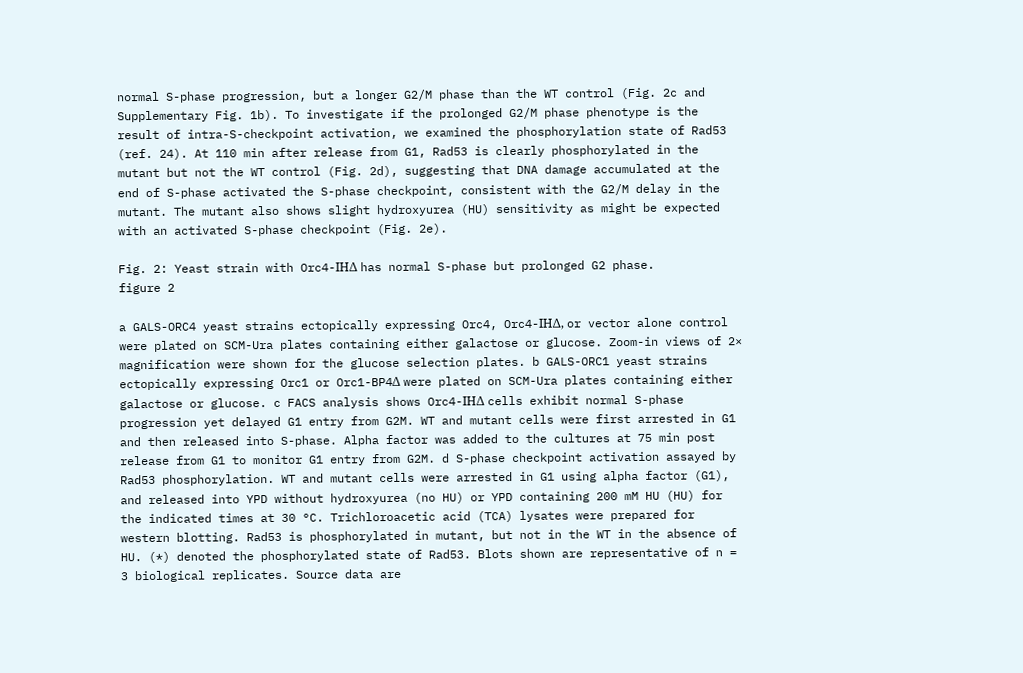normal S-phase progression, but a longer G2/M phase than the WT control (Fig. 2c and Supplementary Fig. 1b). To investigate if the prolonged G2/M phase phenotype is the result of intra-S-checkpoint activation, we examined the phosphorylation state of Rad53 (ref. 24). At 110 min after release from G1, Rad53 is clearly phosphorylated in the mutant but not the WT control (Fig. 2d), suggesting that DNA damage accumulated at the end of S-phase activated the S-phase checkpoint, consistent with the G2/M delay in the mutant. The mutant also shows slight hydroxyurea (HU) sensitivity as might be expected with an activated S-phase checkpoint (Fig. 2e).

Fig. 2: Yeast strain with Orc4-IHΔ has normal S-phase but prolonged G2 phase.
figure 2

a GALS-ORC4 yeast strains ectopically expressing Orc4, Orc4-IHΔ, or vector alone control were plated on SCM-Ura plates containing either galactose or glucose. Zoom-in views of 2× magnification were shown for the glucose selection plates. b GALS-ORC1 yeast strains ectopically expressing Orc1 or Orc1-BP4Δ were plated on SCM-Ura plates containing either galactose or glucose. c FACS analysis shows Orc4-IHΔ cells exhibit normal S-phase progression yet delayed G1 entry from G2M. WT and mutant cells were first arrested in G1 and then released into S-phase. Alpha factor was added to the cultures at 75 min post release from G1 to monitor G1 entry from G2M. d S-phase checkpoint activation assayed by Rad53 phosphorylation. WT and mutant cells were arrested in G1 using alpha factor (G1), and released into YPD without hydroxyurea (no HU) or YPD containing 200 mM HU (HU) for the indicated times at 30 °C. Trichloroacetic acid (TCA) lysates were prepared for western blotting. Rad53 is phosphorylated in mutant, but not in the WT in the absence of HU. (*) denoted the phosphorylated state of Rad53. Blots shown are representative of n = 3 biological replicates. Source data are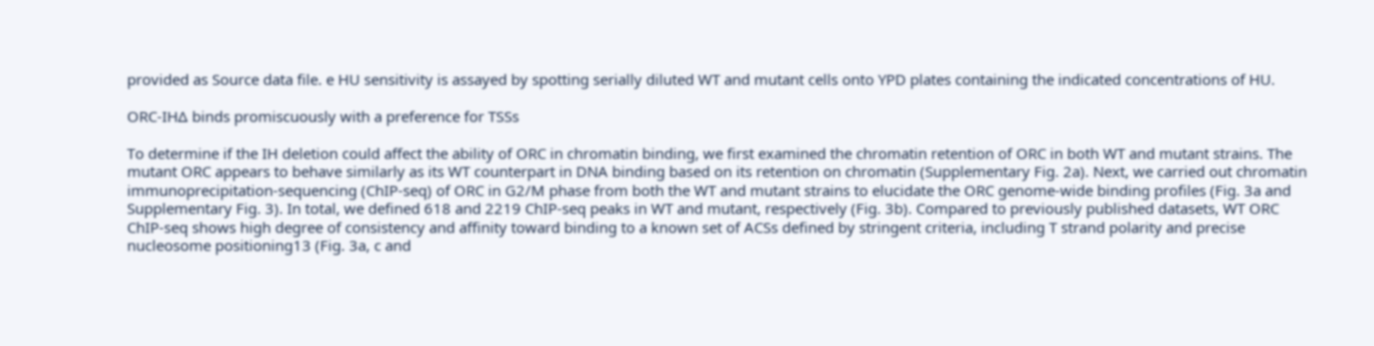provided as Source data file. e HU sensitivity is assayed by spotting serially diluted WT and mutant cells onto YPD plates containing the indicated concentrations of HU.

ORC-IHΔ binds promiscuously with a preference for TSSs

To determine if the IH deletion could affect the ability of ORC in chromatin binding, we first examined the chromatin retention of ORC in both WT and mutant strains. The mutant ORC appears to behave similarly as its WT counterpart in DNA binding based on its retention on chromatin (Supplementary Fig. 2a). Next, we carried out chromatin immunoprecipitation-sequencing (ChIP-seq) of ORC in G2/M phase from both the WT and mutant strains to elucidate the ORC genome-wide binding profiles (Fig. 3a and Supplementary Fig. 3). In total, we defined 618 and 2219 ChIP-seq peaks in WT and mutant, respectively (Fig. 3b). Compared to previously published datasets, WT ORC ChIP-seq shows high degree of consistency and affinity toward binding to a known set of ACSs defined by stringent criteria, including T strand polarity and precise nucleosome positioning13 (Fig. 3a, c and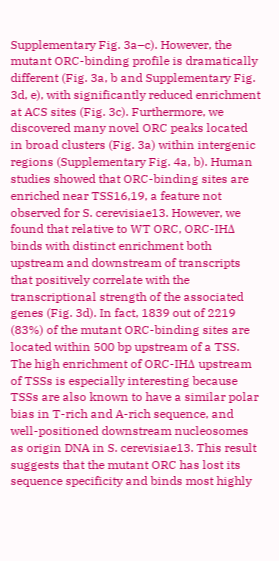Supplementary Fig. 3a–c). However, the mutant ORC-binding profile is dramatically different (Fig. 3a, b and Supplementary Fig. 3d, e), with significantly reduced enrichment at ACS sites (Fig. 3c). Furthermore, we discovered many novel ORC peaks located in broad clusters (Fig. 3a) within intergenic regions (Supplementary Fig. 4a, b). Human studies showed that ORC-binding sites are enriched near TSS16,19, a feature not observed for S. cerevisiae13. However, we found that relative to WT ORC, ORC-IHΔ binds with distinct enrichment both upstream and downstream of transcripts that positively correlate with the transcriptional strength of the associated genes (Fig. 3d). In fact, 1839 out of 2219 (83%) of the mutant ORC-binding sites are located within 500 bp upstream of a TSS. The high enrichment of ORC-IHΔ upstream of TSSs is especially interesting because TSSs are also known to have a similar polar bias in T-rich and A-rich sequence, and well-positioned downstream nucleosomes as origin DNA in S. cerevisiae13. This result suggests that the mutant ORC has lost its sequence specificity and binds most highly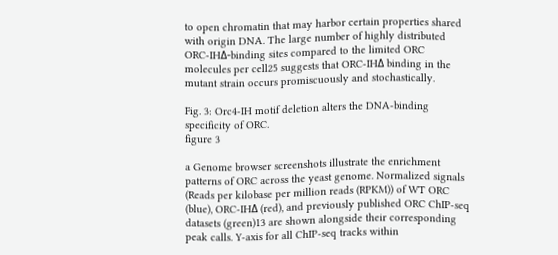to open chromatin that may harbor certain properties shared with origin DNA. The large number of highly distributed ORC-IHΔ-binding sites compared to the limited ORC molecules per cell25 suggests that ORC-IHΔ binding in the mutant strain occurs promiscuously and stochastically.

Fig. 3: Orc4-IH motif deletion alters the DNA-binding specificity of ORC.
figure 3

a Genome browser screenshots illustrate the enrichment patterns of ORC across the yeast genome. Normalized signals (Reads per kilobase per million reads (RPKM)) of WT ORC (blue), ORC-IHΔ (red), and previously published ORC ChIP-seq datasets (green)13 are shown alongside their corresponding peak calls. Y-axis for all ChIP-seq tracks within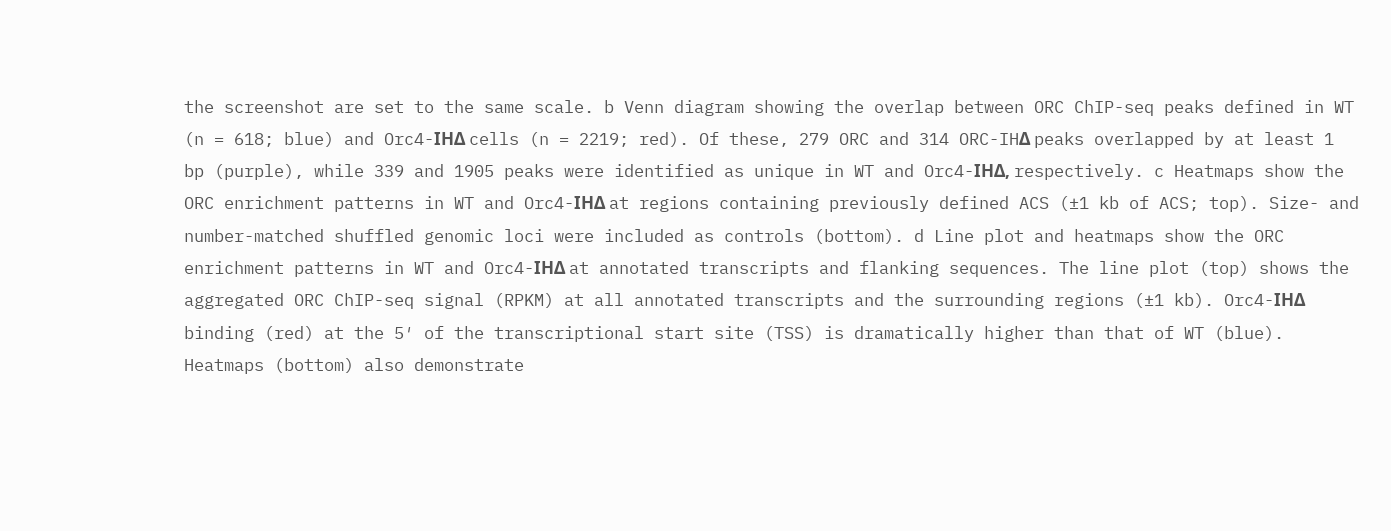the screenshot are set to the same scale. b Venn diagram showing the overlap between ORC ChIP-seq peaks defined in WT (n = 618; blue) and Orc4-IHΔ cells (n = 2219; red). Of these, 279 ORC and 314 ORC-IHΔ peaks overlapped by at least 1 bp (purple), while 339 and 1905 peaks were identified as unique in WT and Orc4-IHΔ, respectively. c Heatmaps show the ORC enrichment patterns in WT and Orc4-IHΔ at regions containing previously defined ACS (±1 kb of ACS; top). Size- and number-matched shuffled genomic loci were included as controls (bottom). d Line plot and heatmaps show the ORC enrichment patterns in WT and Orc4-IHΔ at annotated transcripts and flanking sequences. The line plot (top) shows the aggregated ORC ChIP-seq signal (RPKM) at all annotated transcripts and the surrounding regions (±1 kb). Orc4-IHΔ binding (red) at the 5′ of the transcriptional start site (TSS) is dramatically higher than that of WT (blue). Heatmaps (bottom) also demonstrate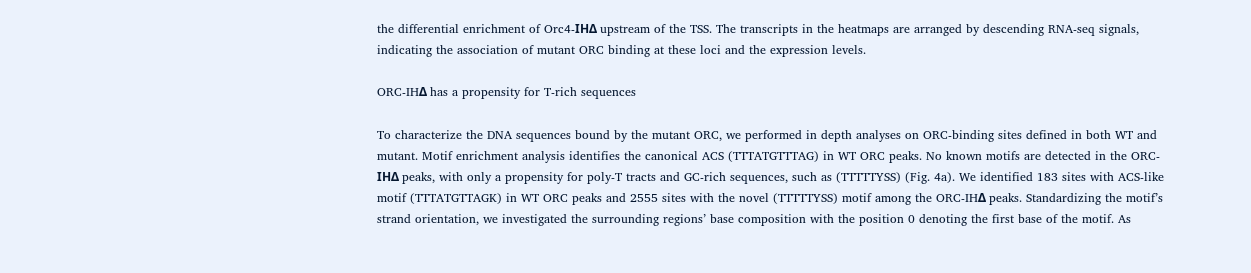the differential enrichment of Orc4-IHΔ upstream of the TSS. The transcripts in the heatmaps are arranged by descending RNA-seq signals, indicating the association of mutant ORC binding at these loci and the expression levels.

ORC-IHΔ has a propensity for T-rich sequences

To characterize the DNA sequences bound by the mutant ORC, we performed in depth analyses on ORC-binding sites defined in both WT and mutant. Motif enrichment analysis identifies the canonical ACS (TTTATGTTTAG) in WT ORC peaks. No known motifs are detected in the ORC-IHΔ peaks, with only a propensity for poly-T tracts and GC-rich sequences, such as (TTTTTYSS) (Fig. 4a). We identified 183 sites with ACS-like motif (TTTATGTTAGK) in WT ORC peaks and 2555 sites with the novel (TTTTTYSS) motif among the ORC-IHΔ peaks. Standardizing the motif’s strand orientation, we investigated the surrounding regions’ base composition with the position 0 denoting the first base of the motif. As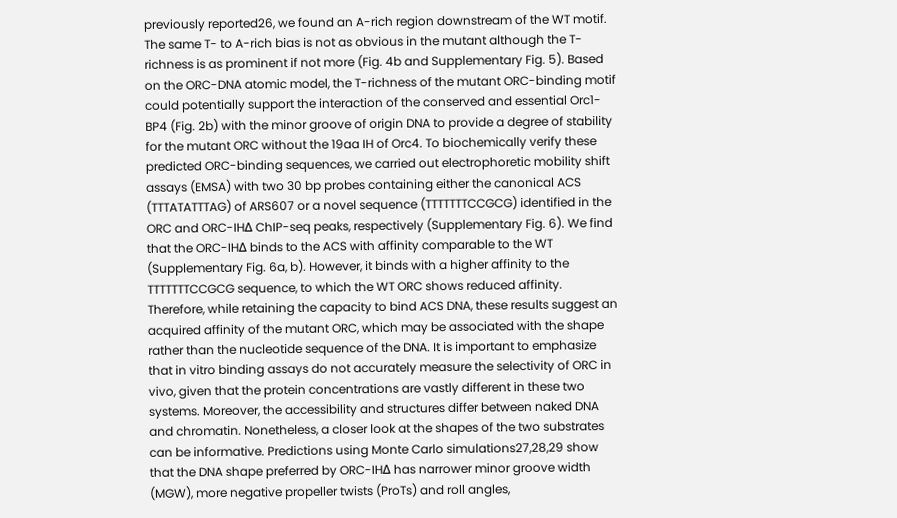previously reported26, we found an A-rich region downstream of the WT motif. The same T- to A-rich bias is not as obvious in the mutant although the T-richness is as prominent if not more (Fig. 4b and Supplementary Fig. 5). Based on the ORC-DNA atomic model, the T-richness of the mutant ORC-binding motif could potentially support the interaction of the conserved and essential Orc1-BP4 (Fig. 2b) with the minor groove of origin DNA to provide a degree of stability for the mutant ORC without the 19aa IH of Orc4. To biochemically verify these predicted ORC-binding sequences, we carried out electrophoretic mobility shift assays (EMSA) with two 30 bp probes containing either the canonical ACS (TTTATATTTAG) of ARS607 or a novel sequence (TTTTTTTCCGCG) identified in the ORC and ORC-IHΔ ChIP-seq peaks, respectively (Supplementary Fig. 6). We find that the ORC-IHΔ binds to the ACS with affinity comparable to the WT (Supplementary Fig. 6a, b). However, it binds with a higher affinity to the TTTTTTTCCGCG sequence, to which the WT ORC shows reduced affinity. Therefore, while retaining the capacity to bind ACS DNA, these results suggest an acquired affinity of the mutant ORC, which may be associated with the shape rather than the nucleotide sequence of the DNA. It is important to emphasize that in vitro binding assays do not accurately measure the selectivity of ORC in vivo, given that the protein concentrations are vastly different in these two systems. Moreover, the accessibility and structures differ between naked DNA and chromatin. Nonetheless, a closer look at the shapes of the two substrates can be informative. Predictions using Monte Carlo simulations27,28,29 show that the DNA shape preferred by ORC-IHΔ has narrower minor groove width (MGW), more negative propeller twists (ProTs) and roll angles,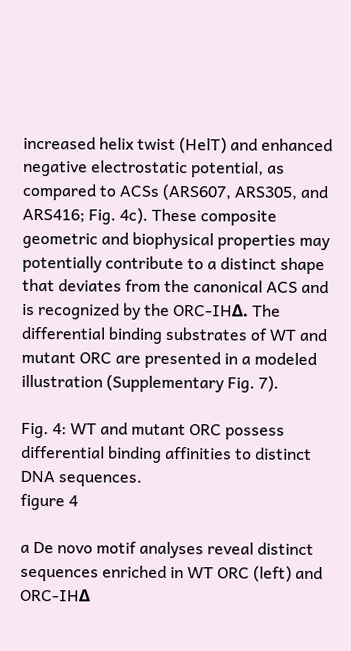increased helix twist (HelT) and enhanced negative electrostatic potential, as compared to ACSs (ARS607, ARS305, and ARS416; Fig. 4c). These composite geometric and biophysical properties may potentially contribute to a distinct shape that deviates from the canonical ACS and is recognized by the ORC-IHΔ. The differential binding substrates of WT and mutant ORC are presented in a modeled illustration (Supplementary Fig. 7).

Fig. 4: WT and mutant ORC possess differential binding affinities to distinct DNA sequences.
figure 4

a De novo motif analyses reveal distinct sequences enriched in WT ORC (left) and ORC-IHΔ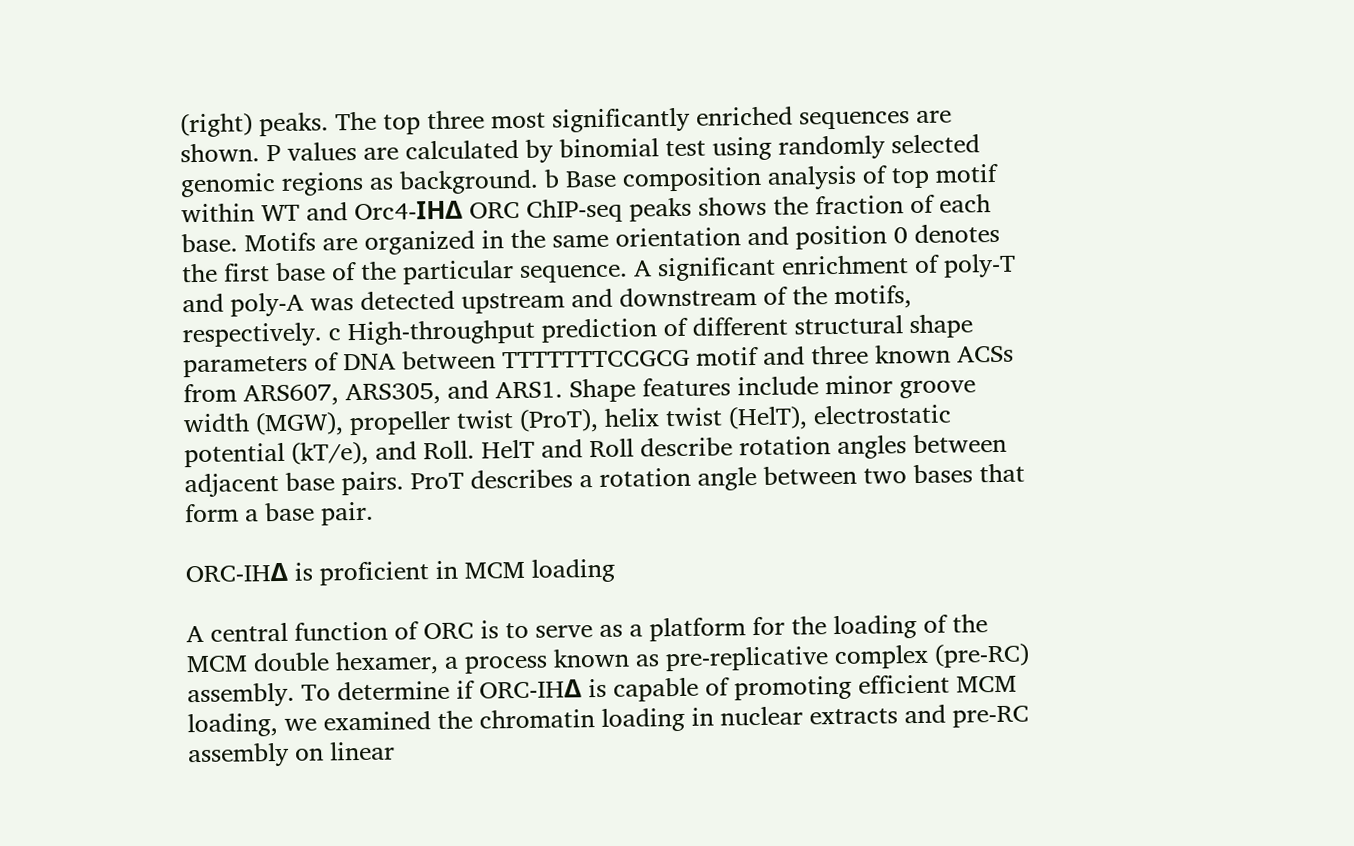(right) peaks. The top three most significantly enriched sequences are shown. P values are calculated by binomial test using randomly selected genomic regions as background. b Base composition analysis of top motif within WT and Orc4-IHΔ ORC ChIP-seq peaks shows the fraction of each base. Motifs are organized in the same orientation and position 0 denotes the first base of the particular sequence. A significant enrichment of poly-T and poly-A was detected upstream and downstream of the motifs, respectively. c High-throughput prediction of different structural shape parameters of DNA between TTTTTTTCCGCG motif and three known ACSs from ARS607, ARS305, and ARS1. Shape features include minor groove width (MGW), propeller twist (ProT), helix twist (HelT), electrostatic potential (kT/e), and Roll. HelT and Roll describe rotation angles between adjacent base pairs. ProT describes a rotation angle between two bases that form a base pair.

ORC-IHΔ is proficient in MCM loading

A central function of ORC is to serve as a platform for the loading of the MCM double hexamer, a process known as pre-replicative complex (pre-RC) assembly. To determine if ORC-IHΔ is capable of promoting efficient MCM loading, we examined the chromatin loading in nuclear extracts and pre-RC assembly on linear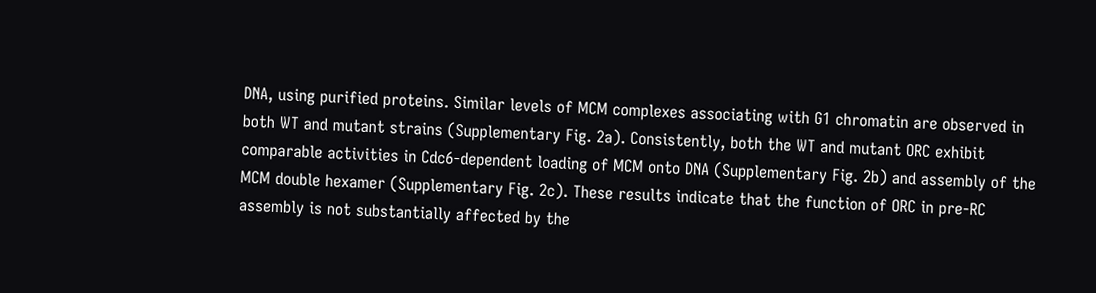DNA, using purified proteins. Similar levels of MCM complexes associating with G1 chromatin are observed in both WT and mutant strains (Supplementary Fig. 2a). Consistently, both the WT and mutant ORC exhibit comparable activities in Cdc6-dependent loading of MCM onto DNA (Supplementary Fig. 2b) and assembly of the MCM double hexamer (Supplementary Fig. 2c). These results indicate that the function of ORC in pre-RC assembly is not substantially affected by the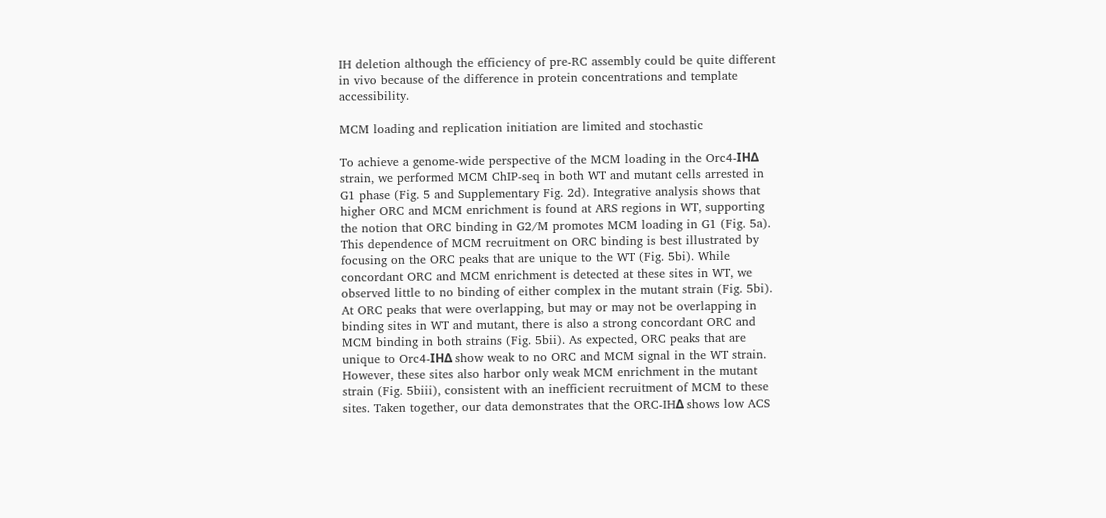IH deletion although the efficiency of pre-RC assembly could be quite different in vivo because of the difference in protein concentrations and template accessibility.

MCM loading and replication initiation are limited and stochastic

To achieve a genome-wide perspective of the MCM loading in the Orc4-IHΔ strain, we performed MCM ChIP-seq in both WT and mutant cells arrested in G1 phase (Fig. 5 and Supplementary Fig. 2d). Integrative analysis shows that higher ORC and MCM enrichment is found at ARS regions in WT, supporting the notion that ORC binding in G2/M promotes MCM loading in G1 (Fig. 5a). This dependence of MCM recruitment on ORC binding is best illustrated by focusing on the ORC peaks that are unique to the WT (Fig. 5bi). While concordant ORC and MCM enrichment is detected at these sites in WT, we observed little to no binding of either complex in the mutant strain (Fig. 5bi). At ORC peaks that were overlapping, but may or may not be overlapping in binding sites in WT and mutant, there is also a strong concordant ORC and MCM binding in both strains (Fig. 5bii). As expected, ORC peaks that are unique to Orc4-IHΔ show weak to no ORC and MCM signal in the WT strain. However, these sites also harbor only weak MCM enrichment in the mutant strain (Fig. 5biii), consistent with an inefficient recruitment of MCM to these sites. Taken together, our data demonstrates that the ORC-IHΔ shows low ACS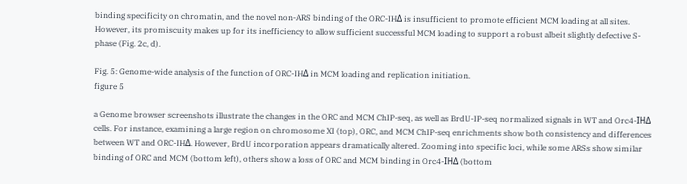binding specificity on chromatin, and the novel non-ARS binding of the ORC-IHΔ is insufficient to promote efficient MCM loading at all sites. However, its promiscuity makes up for its inefficiency to allow sufficient successful MCM loading to support a robust albeit slightly defective S-phase (Fig. 2c, d).

Fig. 5: Genome-wide analysis of the function of ORC-IHΔ in MCM loading and replication initiation.
figure 5

a Genome browser screenshots illustrate the changes in the ORC and MCM ChIP-seq, as well as BrdU-IP-seq normalized signals in WT and Orc4-IHΔ cells. For instance, examining a large region on chromosome XI (top), ORC, and MCM ChIP-seq enrichments show both consistency and differences between WT and ORC-IHΔ. However, BrdU incorporation appears dramatically altered. Zooming into specific loci, while some ARSs show similar binding of ORC and MCM (bottom left), others show a loss of ORC and MCM binding in Orc4-IHΔ (bottom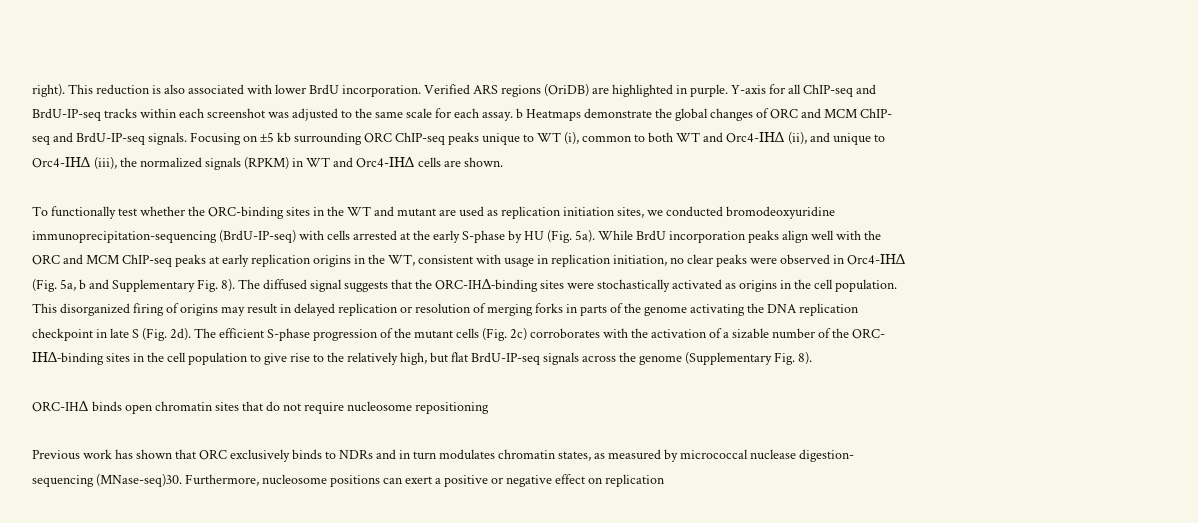right). This reduction is also associated with lower BrdU incorporation. Verified ARS regions (OriDB) are highlighted in purple. Y-axis for all ChIP-seq and BrdU-IP-seq tracks within each screenshot was adjusted to the same scale for each assay. b Heatmaps demonstrate the global changes of ORC and MCM ChIP-seq and BrdU-IP-seq signals. Focusing on ±5 kb surrounding ORC ChIP-seq peaks unique to WT (i), common to both WT and Orc4-IHΔ (ii), and unique to Orc4-IHΔ (iii), the normalized signals (RPKM) in WT and Orc4-IHΔ cells are shown.

To functionally test whether the ORC-binding sites in the WT and mutant are used as replication initiation sites, we conducted bromodeoxyuridine immunoprecipitation-sequencing (BrdU-IP-seq) with cells arrested at the early S-phase by HU (Fig. 5a). While BrdU incorporation peaks align well with the ORC and MCM ChIP-seq peaks at early replication origins in the WT, consistent with usage in replication initiation, no clear peaks were observed in Orc4-IHΔ (Fig. 5a, b and Supplementary Fig. 8). The diffused signal suggests that the ORC-IHΔ-binding sites were stochastically activated as origins in the cell population. This disorganized firing of origins may result in delayed replication or resolution of merging forks in parts of the genome activating the DNA replication checkpoint in late S (Fig. 2d). The efficient S-phase progression of the mutant cells (Fig. 2c) corroborates with the activation of a sizable number of the ORC-IHΔ-binding sites in the cell population to give rise to the relatively high, but flat BrdU-IP-seq signals across the genome (Supplementary Fig. 8).

ORC-IHΔ binds open chromatin sites that do not require nucleosome repositioning

Previous work has shown that ORC exclusively binds to NDRs and in turn modulates chromatin states, as measured by micrococcal nuclease digestion-sequencing (MNase-seq)30. Furthermore, nucleosome positions can exert a positive or negative effect on replication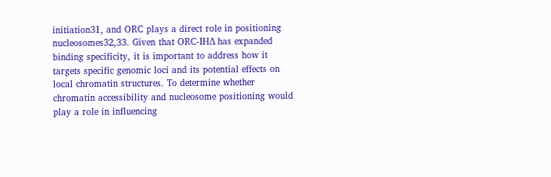initiation31, and ORC plays a direct role in positioning nucleosomes32,33. Given that ORC-IHΔ has expanded binding specificity, it is important to address how it targets specific genomic loci and its potential effects on local chromatin structures. To determine whether chromatin accessibility and nucleosome positioning would play a role in influencing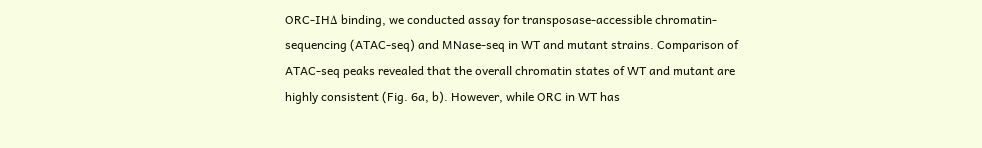ORC-IHΔ binding, we conducted assay for transposase-accessible chromatin-sequencing (ATAC-seq) and MNase-seq in WT and mutant strains. Comparison of ATAC-seq peaks revealed that the overall chromatin states of WT and mutant are highly consistent (Fig. 6a, b). However, while ORC in WT has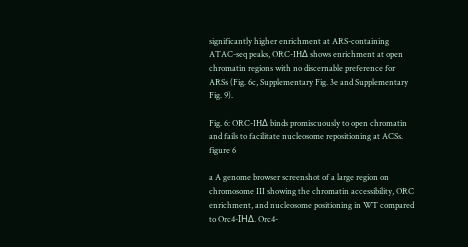significantly higher enrichment at ARS-containing ATAC-seq peaks, ORC-IHΔ shows enrichment at open chromatin regions with no discernable preference for ARSs (Fig. 6c, Supplementary Fig. 3e and Supplementary Fig. 9).

Fig. 6: ORC-IHΔ binds promiscuously to open chromatin and fails to facilitate nucleosome repositioning at ACSs.
figure 6

a A genome browser screenshot of a large region on chromosome III showing the chromatin accessibility, ORC enrichment, and nucleosome positioning in WT compared to Orc4-IHΔ. Orc4-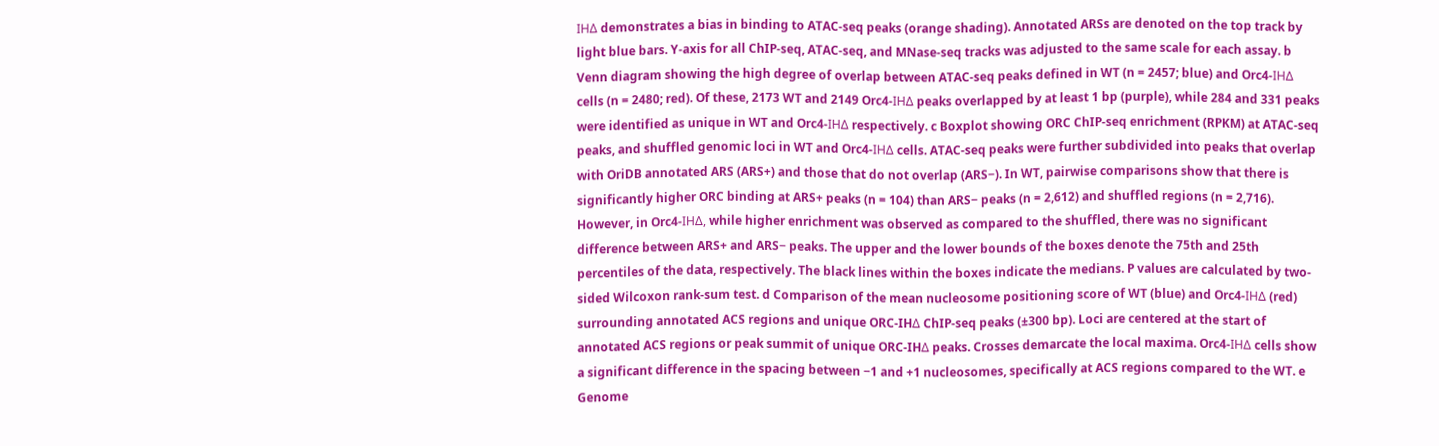IHΔ demonstrates a bias in binding to ATAC-seq peaks (orange shading). Annotated ARSs are denoted on the top track by light blue bars. Y-axis for all ChIP-seq, ATAC-seq, and MNase-seq tracks was adjusted to the same scale for each assay. b Venn diagram showing the high degree of overlap between ATAC-seq peaks defined in WT (n = 2457; blue) and Orc4-IHΔ cells (n = 2480; red). Of these, 2173 WT and 2149 Orc4-IHΔ peaks overlapped by at least 1 bp (purple), while 284 and 331 peaks were identified as unique in WT and Orc4-IHΔ respectively. c Boxplot showing ORC ChIP-seq enrichment (RPKM) at ATAC-seq peaks, and shuffled genomic loci in WT and Orc4-IHΔ cells. ATAC-seq peaks were further subdivided into peaks that overlap with OriDB annotated ARS (ARS+) and those that do not overlap (ARS−). In WT, pairwise comparisons show that there is significantly higher ORC binding at ARS+ peaks (n = 104) than ARS− peaks (n = 2,612) and shuffled regions (n = 2,716). However, in Orc4-IHΔ, while higher enrichment was observed as compared to the shuffled, there was no significant difference between ARS+ and ARS− peaks. The upper and the lower bounds of the boxes denote the 75th and 25th percentiles of the data, respectively. The black lines within the boxes indicate the medians. P values are calculated by two-sided Wilcoxon rank-sum test. d Comparison of the mean nucleosome positioning score of WT (blue) and Orc4-IHΔ (red) surrounding annotated ACS regions and unique ORC-IHΔ ChIP-seq peaks (±300 bp). Loci are centered at the start of annotated ACS regions or peak summit of unique ORC-IHΔ peaks. Crosses demarcate the local maxima. Orc4-IHΔ cells show a significant difference in the spacing between −1 and +1 nucleosomes, specifically at ACS regions compared to the WT. e Genome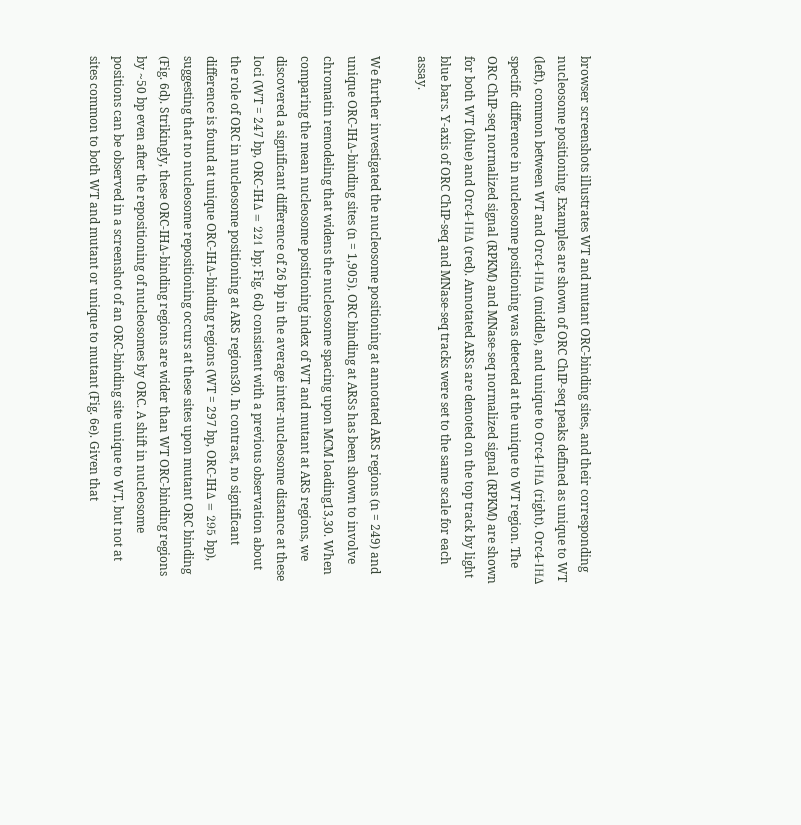browser screenshots illustrates WT and mutant ORC-binding sites, and their corresponding nucleosome positioning. Examples are shown of ORC ChIP-seq peaks defined as unique to WT (left), common between WT and Orc4-IHΔ (middle), and unique to Orc4-IHΔ (right). Orc4-IHΔ specific difference in nucleosome positioning was detected at the unique to WT region. The ORC ChIP-seq normalized signal (RPKM) and MNase-seq normalized signal (RPKM) are shown for both WT (blue) and Orc4-IHΔ (red). Annotated ARSs are denoted on the top track by light blue bars. Y-axis of ORC ChIP-seq and MNase-seq tracks were set to the same scale for each assay.

We further investigated the nucleosome positioning at annotated ARS regions (n = 249) and unique ORC-IHΔ-binding sites (n = 1,905). ORC binding at ARSs has been shown to involve chromatin remodeling that widens the nucleosome spacing upon MCM loading13,30. When comparing the mean nucleosome positioning index of WT and mutant at ARS regions, we discovered a significant difference of 26 bp in the average inter-nucleosome distance at these loci (WT = 247 bp, ORC-IHΔ = 221 bp; Fig. 6d) consistent with a previous observation about the role of ORC in nucleosome positioning at ARS regions30. In contrast, no significant difference is found at unique ORC-IHΔ-binding regions (WT = 297 bp, ORC-IHΔ = 295 bp), suggesting that no nucleosome repositioning occurs at these sites upon mutant ORC binding (Fig. 6d). Strikingly, these ORC-IHΔ-binding regions are wider than WT ORC-binding regions by ~50 bp even after the repositioning of nucleosomes by ORC. A shift in nucleosome positions can be observed in a screenshot of an ORC-binding site unique to WT, but not at sites common to both WT and mutant or unique to mutant (Fig. 6e). Given that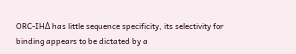ORC-IHΔ has little sequence specificity, its selectivity for binding appears to be dictated by a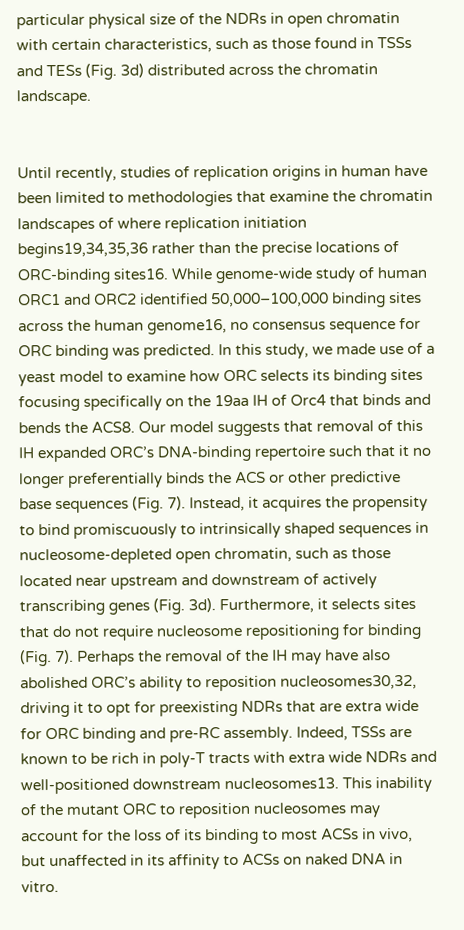particular physical size of the NDRs in open chromatin with certain characteristics, such as those found in TSSs and TESs (Fig. 3d) distributed across the chromatin landscape.


Until recently, studies of replication origins in human have been limited to methodologies that examine the chromatin landscapes of where replication initiation begins19,34,35,36 rather than the precise locations of ORC-binding sites16. While genome-wide study of human ORC1 and ORC2 identified 50,000–100,000 binding sites across the human genome16, no consensus sequence for ORC binding was predicted. In this study, we made use of a yeast model to examine how ORC selects its binding sites focusing specifically on the 19aa IH of Orc4 that binds and bends the ACS8. Our model suggests that removal of this IH expanded ORC’s DNA-binding repertoire such that it no longer preferentially binds the ACS or other predictive base sequences (Fig. 7). Instead, it acquires the propensity to bind promiscuously to intrinsically shaped sequences in nucleosome-depleted open chromatin, such as those located near upstream and downstream of actively transcribing genes (Fig. 3d). Furthermore, it selects sites that do not require nucleosome repositioning for binding (Fig. 7). Perhaps the removal of the IH may have also abolished ORC’s ability to reposition nucleosomes30,32, driving it to opt for preexisting NDRs that are extra wide for ORC binding and pre-RC assembly. Indeed, TSSs are known to be rich in poly-T tracts with extra wide NDRs and well-positioned downstream nucleosomes13. This inability of the mutant ORC to reposition nucleosomes may account for the loss of its binding to most ACSs in vivo, but unaffected in its affinity to ACSs on naked DNA in vitro.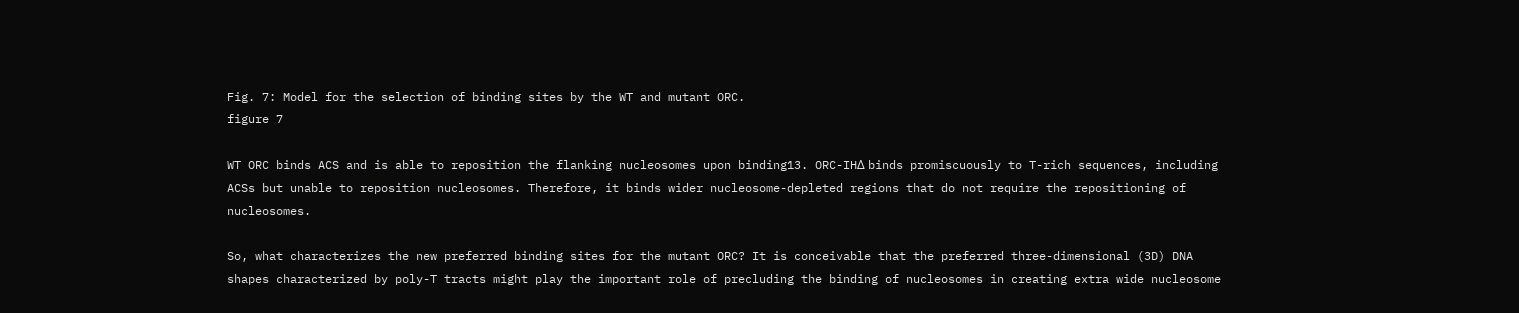Fig. 7: Model for the selection of binding sites by the WT and mutant ORC.
figure 7

WT ORC binds ACS and is able to reposition the flanking nucleosomes upon binding13. ORC-IHΔ binds promiscuously to T-rich sequences, including ACSs but unable to reposition nucleosomes. Therefore, it binds wider nucleosome-depleted regions that do not require the repositioning of nucleosomes.

So, what characterizes the new preferred binding sites for the mutant ORC? It is conceivable that the preferred three-dimensional (3D) DNA shapes characterized by poly-T tracts might play the important role of precluding the binding of nucleosomes in creating extra wide nucleosome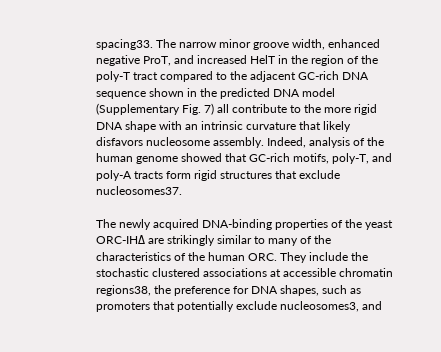spacing33. The narrow minor groove width, enhanced negative ProT, and increased HelT in the region of the poly-T tract compared to the adjacent GC-rich DNA sequence shown in the predicted DNA model (Supplementary Fig. 7) all contribute to the more rigid DNA shape with an intrinsic curvature that likely disfavors nucleosome assembly. Indeed, analysis of the human genome showed that GC-rich motifs, poly-T, and poly-A tracts form rigid structures that exclude nucleosomes37.

The newly acquired DNA-binding properties of the yeast ORC-IHΔ are strikingly similar to many of the characteristics of the human ORC. They include the stochastic clustered associations at accessible chromatin regions38, the preference for DNA shapes, such as promoters that potentially exclude nucleosomes3, and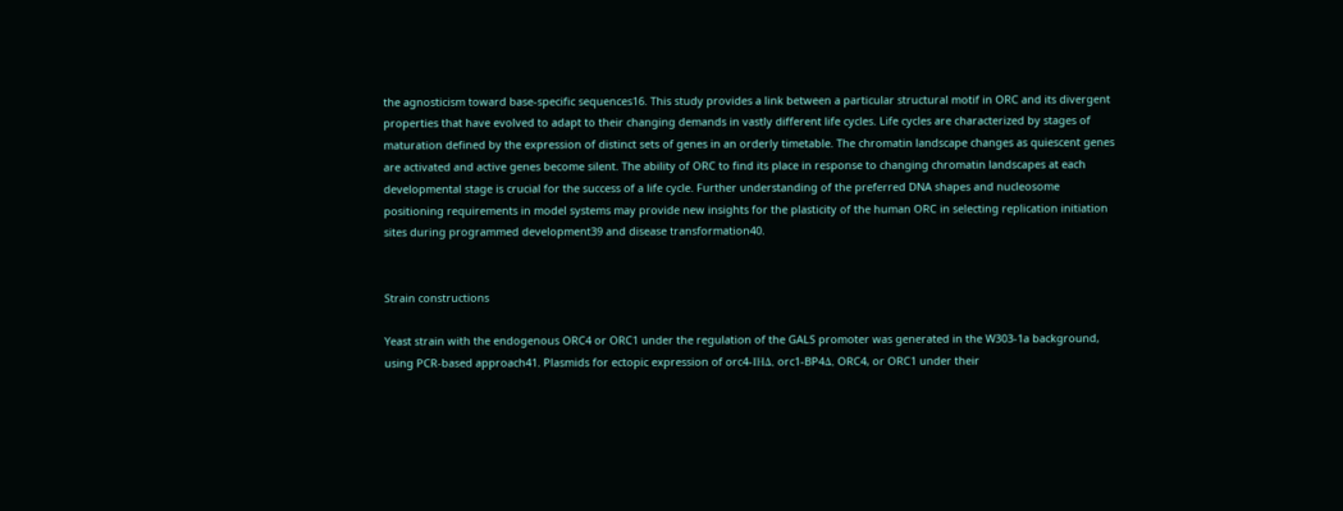the agnosticism toward base-specific sequences16. This study provides a link between a particular structural motif in ORC and its divergent properties that have evolved to adapt to their changing demands in vastly different life cycles. Life cycles are characterized by stages of maturation defined by the expression of distinct sets of genes in an orderly timetable. The chromatin landscape changes as quiescent genes are activated and active genes become silent. The ability of ORC to find its place in response to changing chromatin landscapes at each developmental stage is crucial for the success of a life cycle. Further understanding of the preferred DNA shapes and nucleosome positioning requirements in model systems may provide new insights for the plasticity of the human ORC in selecting replication initiation sites during programmed development39 and disease transformation40.


Strain constructions

Yeast strain with the endogenous ORC4 or ORC1 under the regulation of the GALS promoter was generated in the W303-1a background, using PCR-based approach41. Plasmids for ectopic expression of orc4-IHΔ, orc1-BP4Δ, ORC4, or ORC1 under their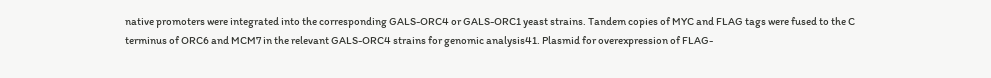native promoters were integrated into the corresponding GALS-ORC4 or GALS-ORC1 yeast strains. Tandem copies of MYC and FLAG tags were fused to the C terminus of ORC6 and MCM7 in the relevant GALS-ORC4 strains for genomic analysis41. Plasmid for overexpression of FLAG-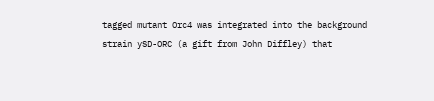tagged mutant Orc4 was integrated into the background strain ySD-ORC (a gift from John Diffley) that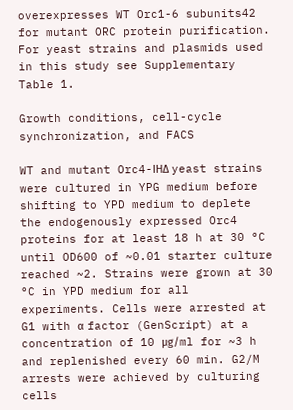overexpresses WT Orc1-6 subunits42 for mutant ORC protein purification. For yeast strains and plasmids used in this study see Supplementary Table 1.

Growth conditions, cell-cycle synchronization, and FACS

WT and mutant Orc4-IHΔ yeast strains were cultured in YPG medium before shifting to YPD medium to deplete the endogenously expressed Orc4 proteins for at least 18 h at 30 °C until OD600 of ~0.01 starter culture reached ~2. Strains were grown at 30 °C in YPD medium for all experiments. Cells were arrested at G1 with α factor (GenScript) at a concentration of 10 μg/ml for ~3 h and replenished every 60 min. G2/M arrests were achieved by culturing cells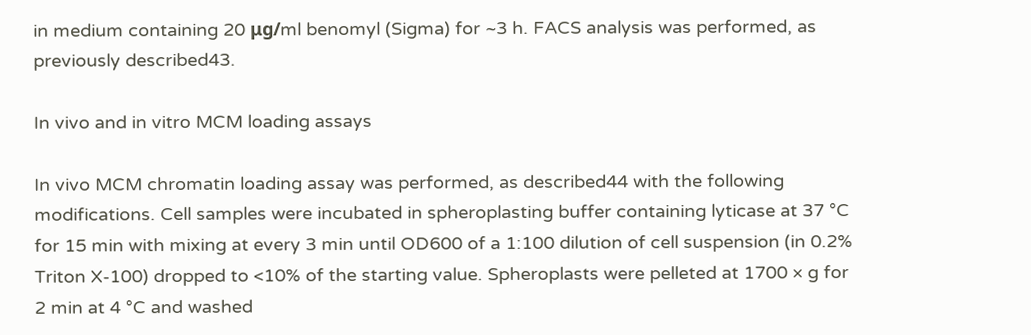in medium containing 20 μg/ml benomyl (Sigma) for ~3 h. FACS analysis was performed, as previously described43.

In vivo and in vitro MCM loading assays

In vivo MCM chromatin loading assay was performed, as described44 with the following modifications. Cell samples were incubated in spheroplasting buffer containing lyticase at 37 °C for 15 min with mixing at every 3 min until OD600 of a 1:100 dilution of cell suspension (in 0.2% Triton X-100) dropped to <10% of the starting value. Spheroplasts were pelleted at 1700 × g for 2 min at 4 °C and washed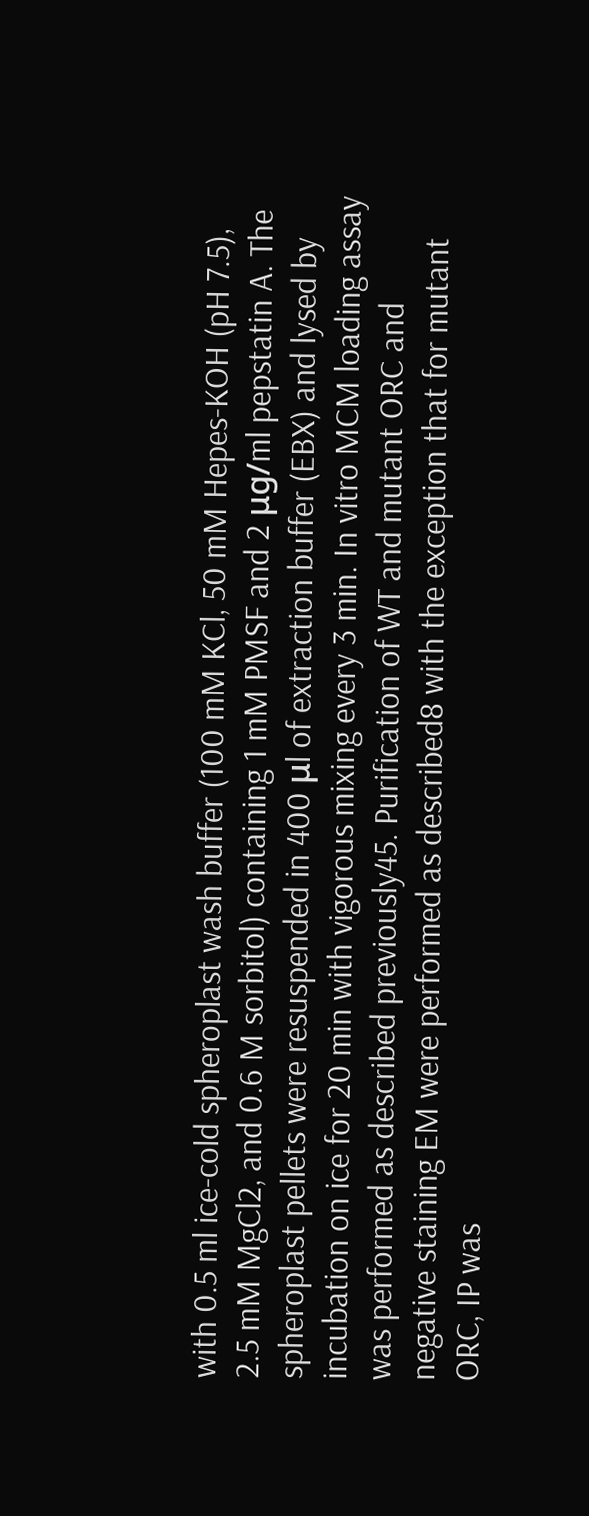with 0.5 ml ice-cold spheroplast wash buffer (100 mM KCl, 50 mM Hepes-KOH (pH 7.5), 2.5 mM MgCl2, and 0.6 M sorbitol) containing 1 mM PMSF and 2 μg/ml pepstatin A. The spheroplast pellets were resuspended in 400 μl of extraction buffer (EBX) and lysed by incubation on ice for 20 min with vigorous mixing every 3 min. In vitro MCM loading assay was performed as described previously45. Purification of WT and mutant ORC and negative staining EM were performed as described8 with the exception that for mutant ORC, IP was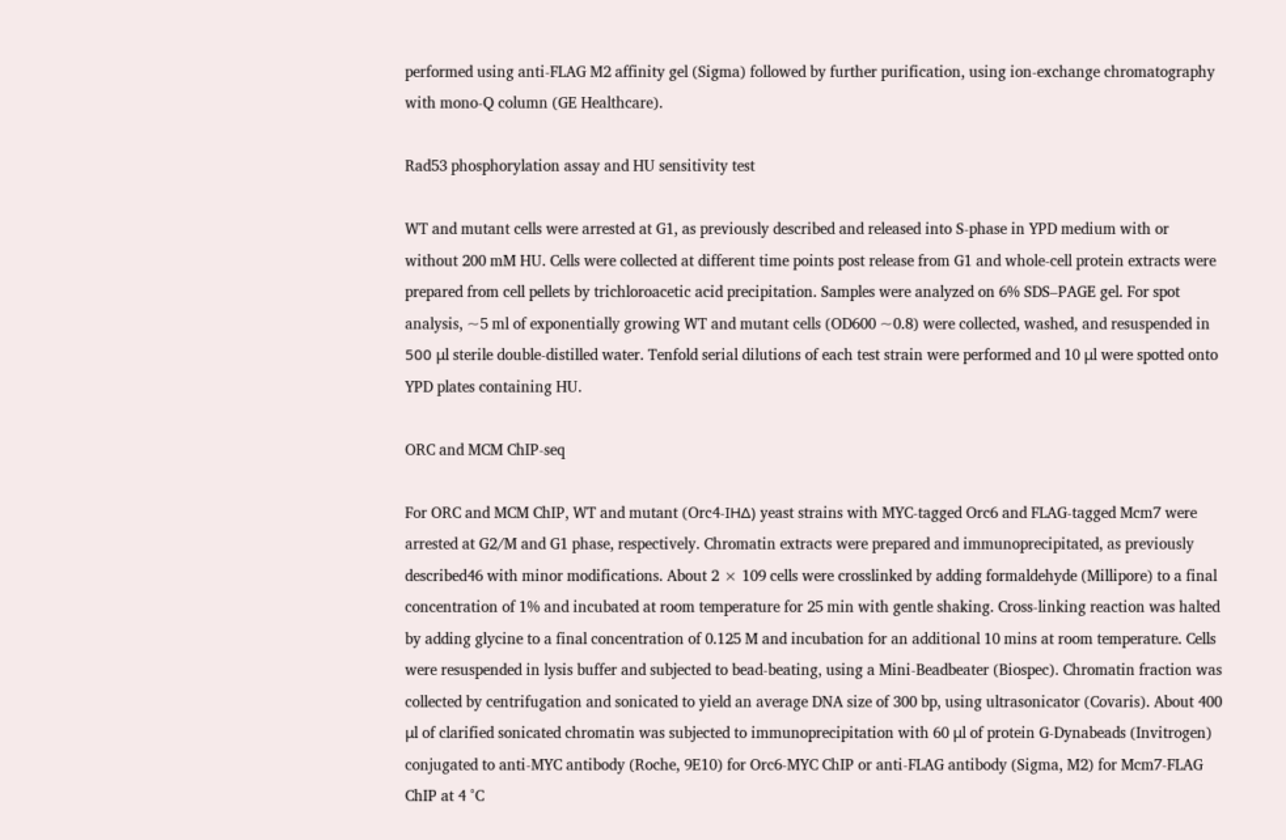performed using anti-FLAG M2 affinity gel (Sigma) followed by further purification, using ion-exchange chromatography with mono-Q column (GE Healthcare).

Rad53 phosphorylation assay and HU sensitivity test

WT and mutant cells were arrested at G1, as previously described and released into S-phase in YPD medium with or without 200 mM HU. Cells were collected at different time points post release from G1 and whole-cell protein extracts were prepared from cell pellets by trichloroacetic acid precipitation. Samples were analyzed on 6% SDS–PAGE gel. For spot analysis, ~5 ml of exponentially growing WT and mutant cells (OD600 ~0.8) were collected, washed, and resuspended in 500 μl sterile double-distilled water. Tenfold serial dilutions of each test strain were performed and 10 μl were spotted onto YPD plates containing HU.

ORC and MCM ChIP-seq

For ORC and MCM ChIP, WT and mutant (Orc4-IHΔ) yeast strains with MYC-tagged Orc6 and FLAG-tagged Mcm7 were arrested at G2/M and G1 phase, respectively. Chromatin extracts were prepared and immunoprecipitated, as previously described46 with minor modifications. About 2 × 109 cells were crosslinked by adding formaldehyde (Millipore) to a final concentration of 1% and incubated at room temperature for 25 min with gentle shaking. Cross-linking reaction was halted by adding glycine to a final concentration of 0.125 M and incubation for an additional 10 mins at room temperature. Cells were resuspended in lysis buffer and subjected to bead-beating, using a Mini-Beadbeater (Biospec). Chromatin fraction was collected by centrifugation and sonicated to yield an average DNA size of 300 bp, using ultrasonicator (Covaris). About 400 μl of clarified sonicated chromatin was subjected to immunoprecipitation with 60 μl of protein G-Dynabeads (Invitrogen) conjugated to anti-MYC antibody (Roche, 9E10) for Orc6-MYC ChIP or anti-FLAG antibody (Sigma, M2) for Mcm7-FLAG ChIP at 4 °C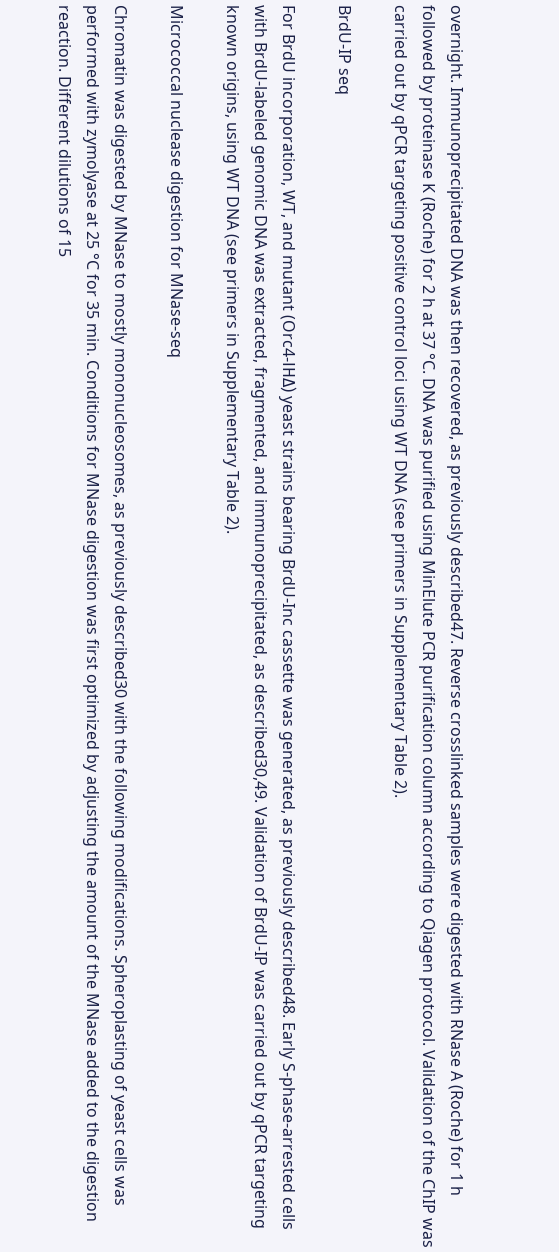overnight. Immunoprecipitated DNA was then recovered, as previously described47. Reverse crosslinked samples were digested with RNase A (Roche) for 1 h followed by proteinase K (Roche) for 2 h at 37 °C. DNA was purified using MinElute PCR purification column according to Qiagen protocol. Validation of the ChIP was carried out by qPCR targeting positive control loci using WT DNA (see primers in Supplementary Table 2).

BrdU-IP seq

For BrdU incorporation, WT, and mutant (Orc4-IHΔ) yeast strains bearing BrdU-Inc cassette was generated, as previously described48. Early S-phase-arrested cells with BrdU-labeled genomic DNA was extracted, fragmented, and immunoprecipitated, as described30,49. Validation of BrdU-IP was carried out by qPCR targeting known origins, using WT DNA (see primers in Supplementary Table 2).

Micrococcal nuclease digestion for MNase-seq

Chromatin was digested by MNase to mostly mononucleosomes, as previously described30 with the following modifications. Spheroplasting of yeast cells was performed with zymolyase at 25 °C for 35 min. Conditions for MNase digestion was first optimized by adjusting the amount of the MNase added to the digestion reaction. Different dilutions of 15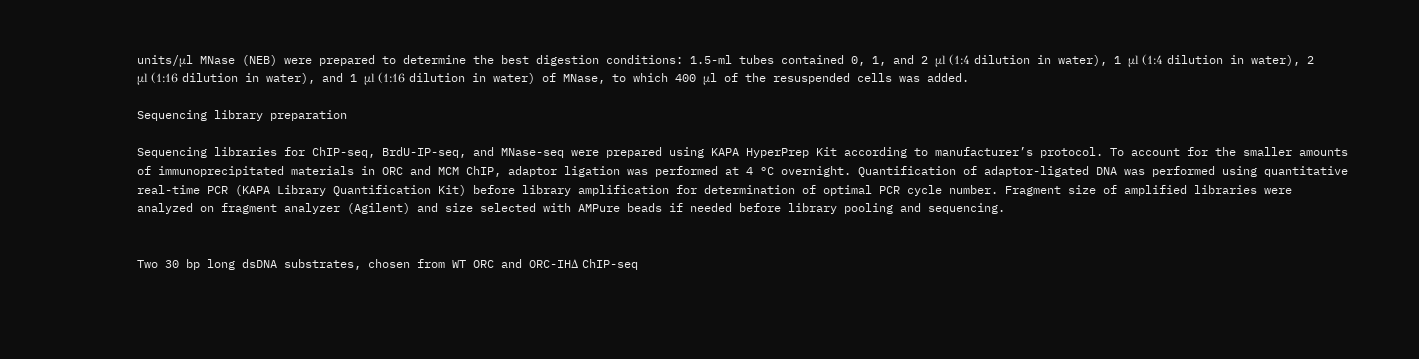units/μl MNase (NEB) were prepared to determine the best digestion conditions: 1.5-ml tubes contained 0, 1, and 2 μl (1:4 dilution in water), 1 μl (1:4 dilution in water), 2 μl (1:16 dilution in water), and 1 μl (1:16 dilution in water) of MNase, to which 400 μl of the resuspended cells was added.

Sequencing library preparation

Sequencing libraries for ChIP-seq, BrdU-IP-seq, and MNase-seq were prepared using KAPA HyperPrep Kit according to manufacturer’s protocol. To account for the smaller amounts of immunoprecipitated materials in ORC and MCM ChIP, adaptor ligation was performed at 4 °C overnight. Quantification of adaptor-ligated DNA was performed using quantitative real-time PCR (KAPA Library Quantification Kit) before library amplification for determination of optimal PCR cycle number. Fragment size of amplified libraries were analyzed on fragment analyzer (Agilent) and size selected with AMPure beads if needed before library pooling and sequencing.


Two 30 bp long dsDNA substrates, chosen from WT ORC and ORC-IHΔ ChIP-seq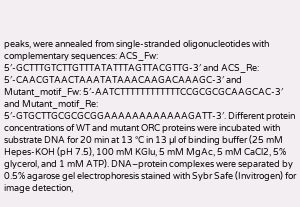peaks, were annealed from single-stranded oligonucleotides with complementary sequences: ACS_Fw: 5′-GCTTTGTCTTGTTTATATTTAGTTACGTTG-3′ and ACS_Re: 5′-CAACGTAACTAAATATAAACAAGACAAAGC-3′ and Mutant_motif_Fw: 5′-AATCTTTTTTTTTTTTCCGCGCGCAAGCAC-3′ and Mutant_motif_Re: 5′-GTGCTTGCGCGCGGAAAAAAAAAAAAGATT-3′. Different protein concentrations of WT and mutant ORC proteins were incubated with substrate DNA for 20 min at 13 °C in 13 µl of binding buffer (25 mM Hepes-KOH (pH 7.5), 100 mM KGlu, 5 mM MgAc, 5 mM CaCl2, 5% glycerol, and 1 mM ATP). DNA–protein complexes were separated by 0.5% agarose gel electrophoresis stained with Sybr Safe (Invitrogen) for image detection,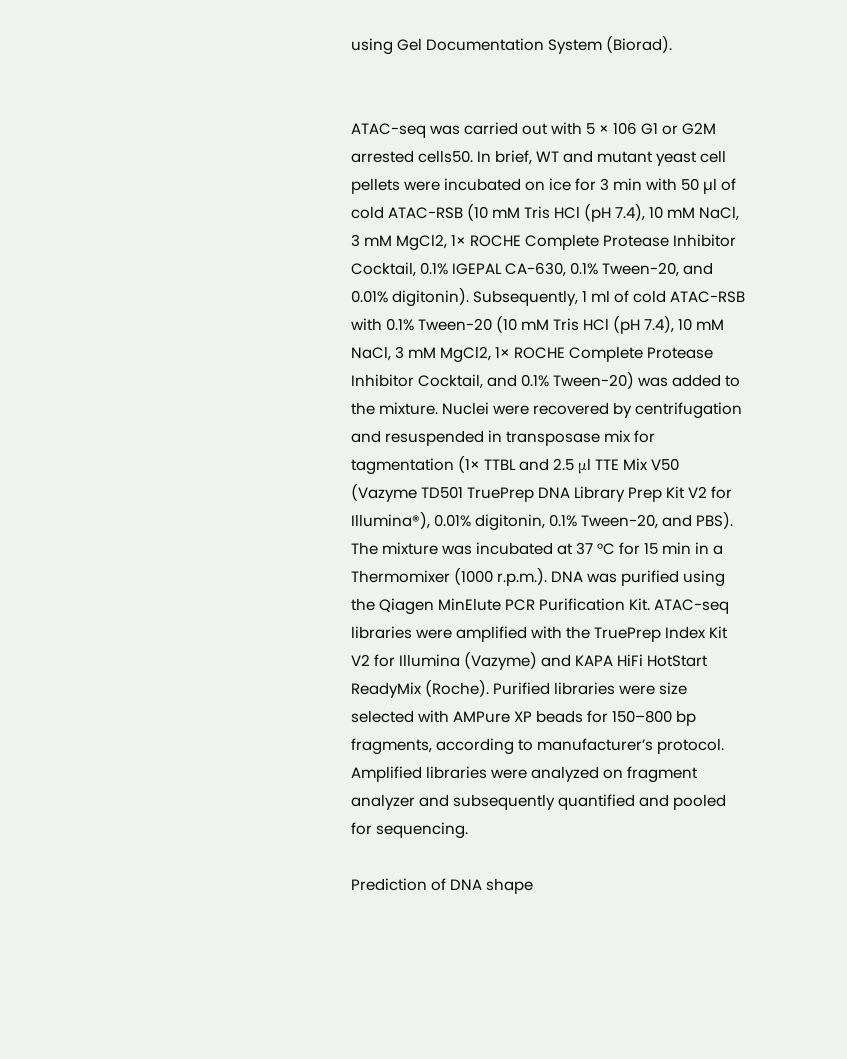using Gel Documentation System (Biorad).


ATAC-seq was carried out with 5 × 106 G1 or G2M arrested cells50. In brief, WT and mutant yeast cell pellets were incubated on ice for 3 min with 50 µl of cold ATAC-RSB (10 mM Tris HCl (pH 7.4), 10 mM NaCl, 3 mM MgCl2, 1× ROCHE Complete Protease Inhibitor Cocktail, 0.1% IGEPAL CA-630, 0.1% Tween-20, and 0.01% digitonin). Subsequently, 1 ml of cold ATAC-RSB with 0.1% Tween-20 (10 mM Tris HCl (pH 7.4), 10 mM NaCl, 3 mM MgCl2, 1× ROCHE Complete Protease Inhibitor Cocktail, and 0.1% Tween-20) was added to the mixture. Nuclei were recovered by centrifugation and resuspended in transposase mix for tagmentation (1× TTBL and 2.5 μl TTE Mix V50 (Vazyme TD501 TruePrep DNA Library Prep Kit V2 for Illumina®), 0.01% digitonin, 0.1% Tween-20, and PBS). The mixture was incubated at 37 °C for 15 min in a Thermomixer (1000 r.p.m.). DNA was purified using the Qiagen MinElute PCR Purification Kit. ATAC-seq libraries were amplified with the TruePrep Index Kit V2 for Illumina (Vazyme) and KAPA HiFi HotStart ReadyMix (Roche). Purified libraries were size selected with AMPure XP beads for 150–800 bp fragments, according to manufacturer’s protocol. Amplified libraries were analyzed on fragment analyzer and subsequently quantified and pooled for sequencing.

Prediction of DNA shape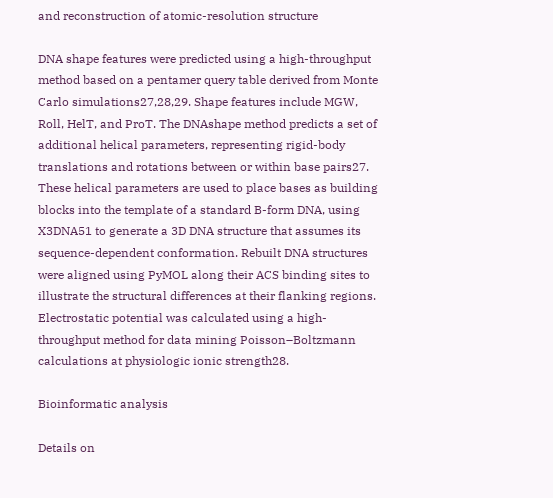and reconstruction of atomic-resolution structure

DNA shape features were predicted using a high-throughput method based on a pentamer query table derived from Monte Carlo simulations27,28,29. Shape features include MGW, Roll, HelT, and ProT. The DNAshape method predicts a set of additional helical parameters, representing rigid-body translations and rotations between or within base pairs27. These helical parameters are used to place bases as building blocks into the template of a standard B-form DNA, using X3DNA51 to generate a 3D DNA structure that assumes its sequence-dependent conformation. Rebuilt DNA structures were aligned using PyMOL along their ACS binding sites to illustrate the structural differences at their flanking regions. Electrostatic potential was calculated using a high-throughput method for data mining Poisson–Boltzmann calculations at physiologic ionic strength28.

Bioinformatic analysis

Details on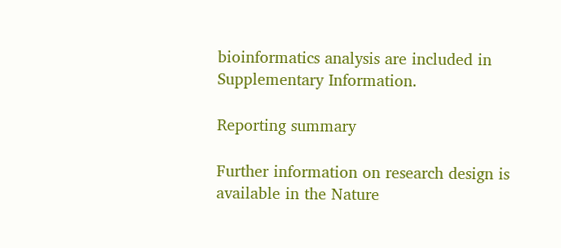bioinformatics analysis are included in Supplementary Information.

Reporting summary

Further information on research design is available in the Nature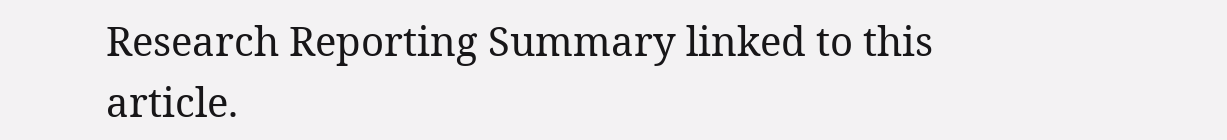Research Reporting Summary linked to this article.